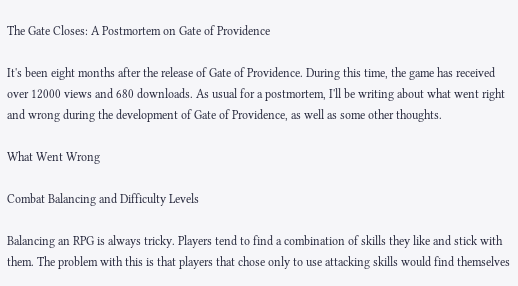The Gate Closes: A Postmortem on Gate of Providence

It's been eight months after the release of Gate of Providence. During this time, the game has received over 12000 views and 680 downloads. As usual for a postmortem, I'll be writing about what went right and wrong during the development of Gate of Providence, as well as some other thoughts.

What Went Wrong

Combat Balancing and Difficulty Levels

Balancing an RPG is always tricky. Players tend to find a combination of skills they like and stick with them. The problem with this is that players that chose only to use attacking skills would find themselves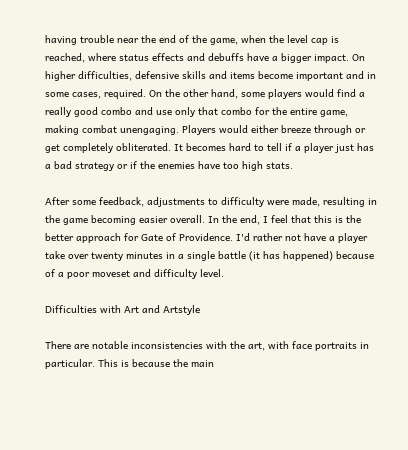having trouble near the end of the game, when the level cap is reached, where status effects and debuffs have a bigger impact. On higher difficulties, defensive skills and items become important and in some cases, required. On the other hand, some players would find a really good combo and use only that combo for the entire game, making combat unengaging. Players would either breeze through or get completely obliterated. It becomes hard to tell if a player just has a bad strategy or if the enemies have too high stats.

After some feedback, adjustments to difficulty were made, resulting in the game becoming easier overall. In the end, I feel that this is the better approach for Gate of Providence. I'd rather not have a player take over twenty minutes in a single battle (it has happened) because of a poor moveset and difficulty level.

Difficulties with Art and Artstyle

There are notable inconsistencies with the art, with face portraits in particular. This is because the main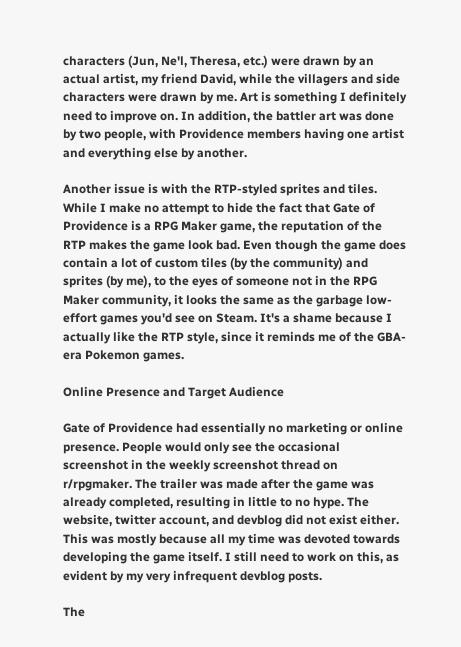characters (Jun, Ne'l, Theresa, etc.) were drawn by an actual artist, my friend David, while the villagers and side characters were drawn by me. Art is something I definitely need to improve on. In addition, the battler art was done by two people, with Providence members having one artist and everything else by another.

Another issue is with the RTP-styled sprites and tiles. While I make no attempt to hide the fact that Gate of Providence is a RPG Maker game, the reputation of the RTP makes the game look bad. Even though the game does contain a lot of custom tiles (by the community) and sprites (by me), to the eyes of someone not in the RPG Maker community, it looks the same as the garbage low-effort games you'd see on Steam. It's a shame because I actually like the RTP style, since it reminds me of the GBA-era Pokemon games.

Online Presence and Target Audience

Gate of Providence had essentially no marketing or online presence. People would only see the occasional screenshot in the weekly screenshot thread on r/rpgmaker. The trailer was made after the game was already completed, resulting in little to no hype. The website, twitter account, and devblog did not exist either. This was mostly because all my time was devoted towards developing the game itself. I still need to work on this, as evident by my very infrequent devblog posts.

The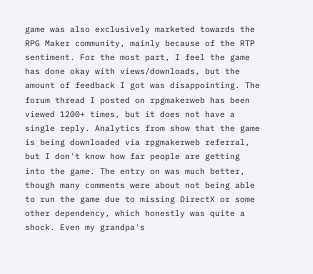game was also exclusively marketed towards the RPG Maker community, mainly because of the RTP sentiment. For the most part, I feel the game has done okay with views/downloads, but the amount of feedback I got was disappointing. The forum thread I posted on rpgmakerweb has been viewed 1200+ times, but it does not have a single reply. Analytics from show that the game is being downloaded via rpgmakerweb referral, but I don't know how far people are getting into the game. The entry on was much better, though many comments were about not being able to run the game due to missing DirectX or some other dependency, which honestly was quite a shock. Even my grandpa's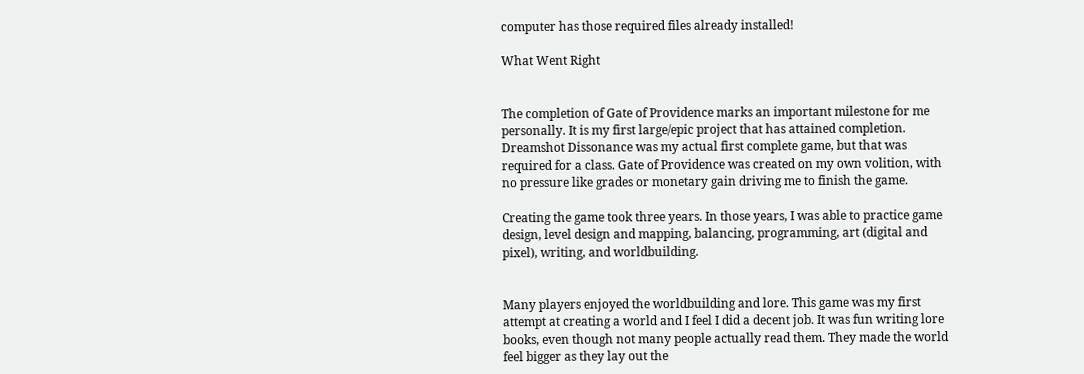computer has those required files already installed!

What Went Right


The completion of Gate of Providence marks an important milestone for me personally. It is my first large/epic project that has attained completion. Dreamshot Dissonance was my actual first complete game, but that was required for a class. Gate of Providence was created on my own volition, with no pressure like grades or monetary gain driving me to finish the game.

Creating the game took three years. In those years, I was able to practice game design, level design and mapping, balancing, programming, art (digital and pixel), writing, and worldbuilding.


Many players enjoyed the worldbuilding and lore. This game was my first attempt at creating a world and I feel I did a decent job. It was fun writing lore books, even though not many people actually read them. They made the world feel bigger as they lay out the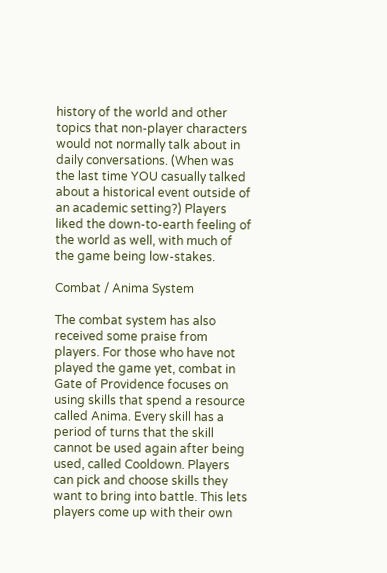history of the world and other topics that non-player characters would not normally talk about in daily conversations. (When was the last time YOU casually talked about a historical event outside of an academic setting?) Players liked the down-to-earth feeling of the world as well, with much of the game being low-stakes.

Combat / Anima System

The combat system has also received some praise from players. For those who have not played the game yet, combat in Gate of Providence focuses on using skills that spend a resource called Anima. Every skill has a period of turns that the skill cannot be used again after being used, called Cooldown. Players can pick and choose skills they want to bring into battle. This lets players come up with their own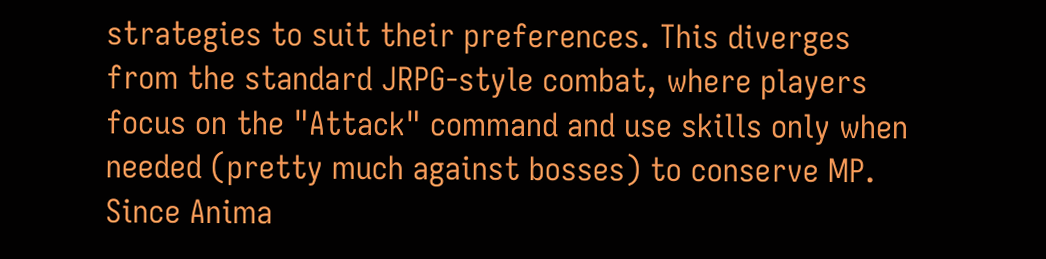strategies to suit their preferences. This diverges from the standard JRPG-style combat, where players focus on the "Attack" command and use skills only when needed (pretty much against bosses) to conserve MP. Since Anima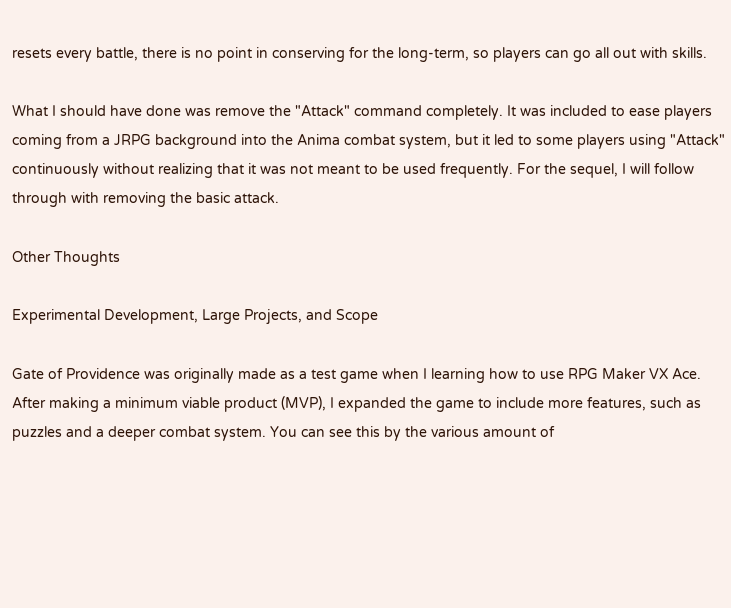resets every battle, there is no point in conserving for the long-term, so players can go all out with skills.

What I should have done was remove the "Attack" command completely. It was included to ease players coming from a JRPG background into the Anima combat system, but it led to some players using "Attack" continuously without realizing that it was not meant to be used frequently. For the sequel, I will follow through with removing the basic attack.

Other Thoughts

Experimental Development, Large Projects, and Scope

Gate of Providence was originally made as a test game when I learning how to use RPG Maker VX Ace. After making a minimum viable product (MVP), I expanded the game to include more features, such as puzzles and a deeper combat system. You can see this by the various amount of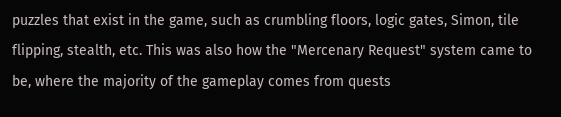puzzles that exist in the game, such as crumbling floors, logic gates, Simon, tile flipping, stealth, etc. This was also how the "Mercenary Request" system came to be, where the majority of the gameplay comes from quests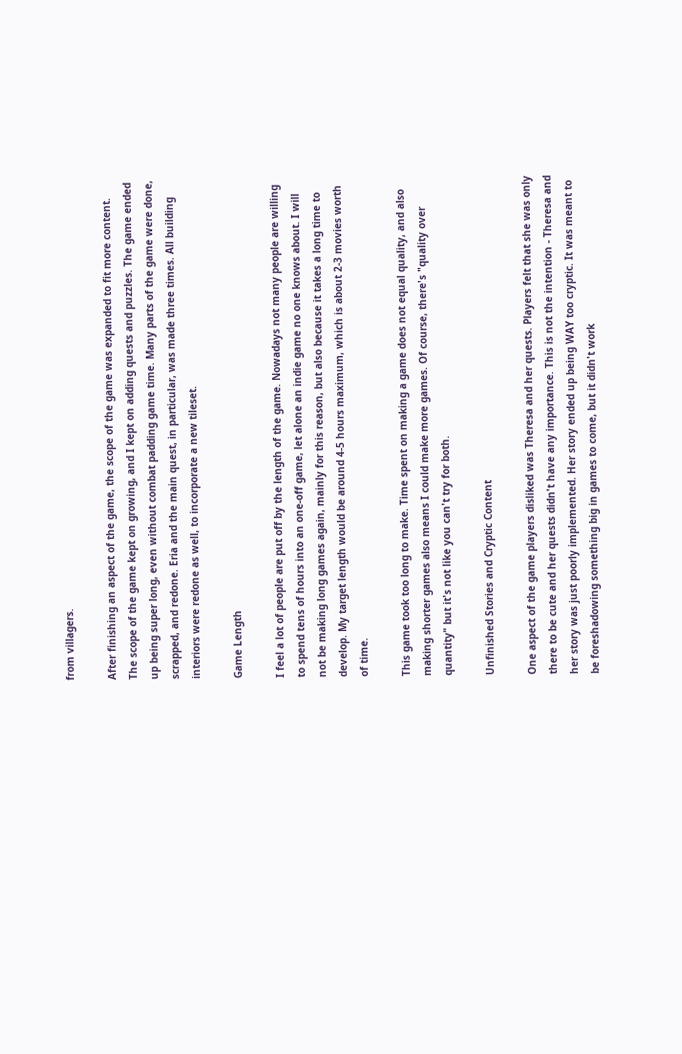from villagers.

After finishing an aspect of the game, the scope of the game was expanded to fit more content. The scope of the game kept on growing, and I kept on adding quests and puzzles. The game ended up being super long, even without combat padding game time. Many parts of the game were done, scrapped, and redone. Eria and the main quest, in particular, was made three times. All building interiors were redone as well, to incorporate a new tileset.

Game Length

I feel a lot of people are put off by the length of the game. Nowadays not many people are willing to spend tens of hours into an one-off game, let alone an indie game no one knows about. I will not be making long games again, mainly for this reason, but also because it takes a long time to develop. My target length would be around 4-5 hours maximum, which is about 2-3 movies worth of time.

This game took too long to make. Time spent on making a game does not equal quality, and also making shorter games also means I could make more games. Of course, there's "quality over quantity" but it's not like you can't try for both.

Unfinished Stories and Cryptic Content

One aspect of the game players disliked was Theresa and her quests. Players felt that she was only there to be cute and her quests didn't have any importance. This is not the intention - Theresa and her story was just poorly implemented. Her story ended up being WAY too cryptic. It was meant to be foreshadowing something big in games to come, but it didn't work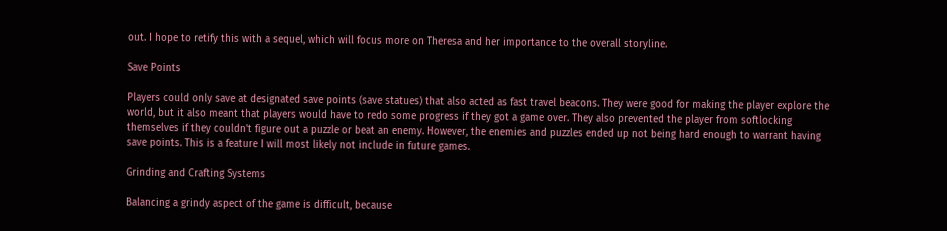out. I hope to retify this with a sequel, which will focus more on Theresa and her importance to the overall storyline.

Save Points

Players could only save at designated save points (save statues) that also acted as fast travel beacons. They were good for making the player explore the world, but it also meant that players would have to redo some progress if they got a game over. They also prevented the player from softlocking themselves if they couldn't figure out a puzzle or beat an enemy. However, the enemies and puzzles ended up not being hard enough to warrant having save points. This is a feature I will most likely not include in future games.

Grinding and Crafting Systems

Balancing a grindy aspect of the game is difficult, because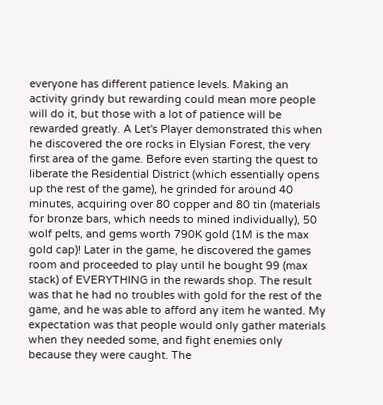everyone has different patience levels. Making an activity grindy but rewarding could mean more people will do it, but those with a lot of patience will be rewarded greatly. A Let's Player demonstrated this when he discovered the ore rocks in Elysian Forest, the very first area of the game. Before even starting the quest to liberate the Residential District (which essentially opens up the rest of the game), he grinded for around 40 minutes, acquiring over 80 copper and 80 tin (materials for bronze bars, which needs to mined individually), 50 wolf pelts, and gems worth 790K gold (1M is the max gold cap)! Later in the game, he discovered the games room and proceeded to play until he bought 99 (max stack) of EVERYTHING in the rewards shop. The result was that he had no troubles with gold for the rest of the game, and he was able to afford any item he wanted. My expectation was that people would only gather materials when they needed some, and fight enemies only because they were caught. The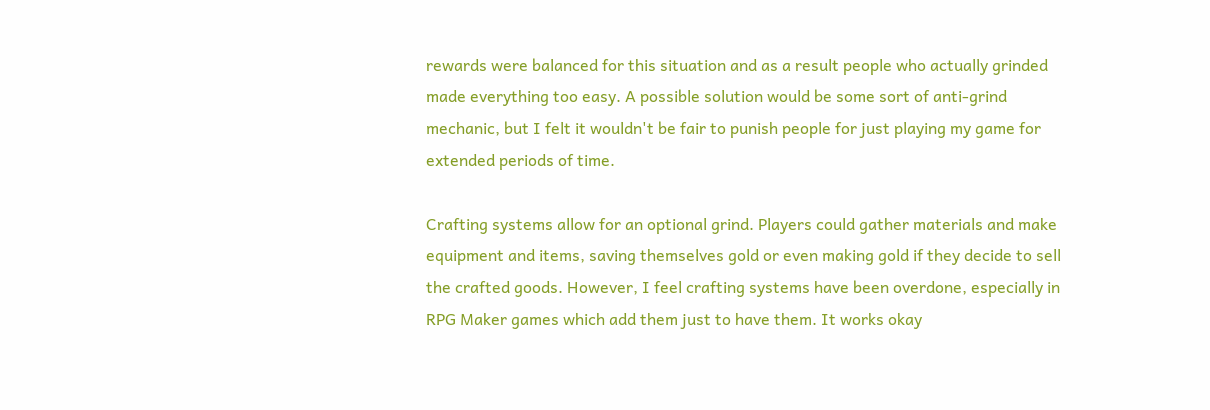rewards were balanced for this situation and as a result people who actually grinded made everything too easy. A possible solution would be some sort of anti-grind mechanic, but I felt it wouldn't be fair to punish people for just playing my game for extended periods of time.

Crafting systems allow for an optional grind. Players could gather materials and make equipment and items, saving themselves gold or even making gold if they decide to sell the crafted goods. However, I feel crafting systems have been overdone, especially in RPG Maker games which add them just to have them. It works okay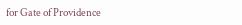for Gate of Providence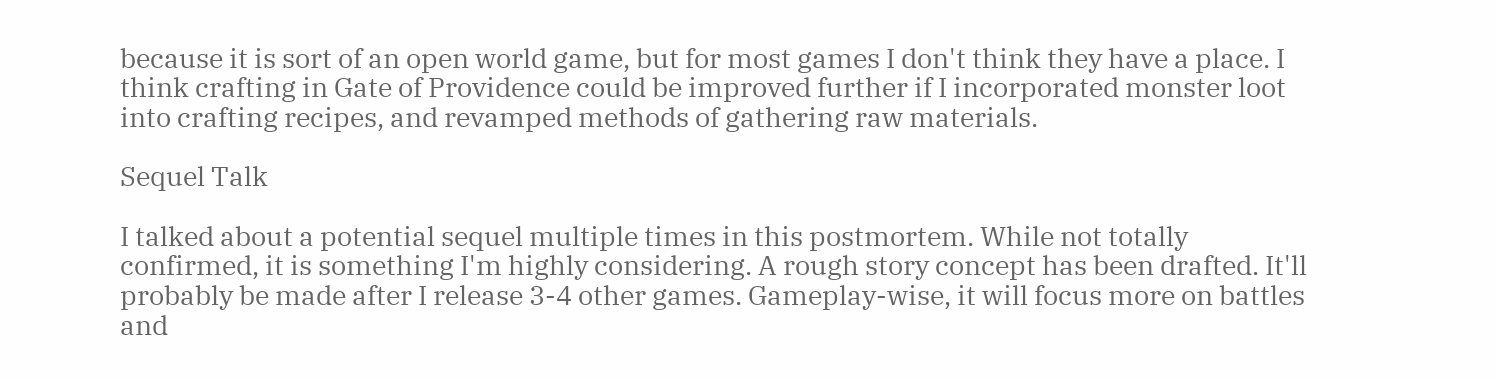because it is sort of an open world game, but for most games I don't think they have a place. I think crafting in Gate of Providence could be improved further if I incorporated monster loot into crafting recipes, and revamped methods of gathering raw materials.

Sequel Talk

I talked about a potential sequel multiple times in this postmortem. While not totally confirmed, it is something I'm highly considering. A rough story concept has been drafted. It'll probably be made after I release 3-4 other games. Gameplay-wise, it will focus more on battles and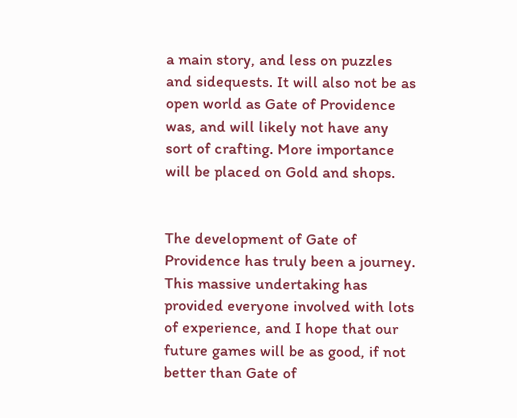a main story, and less on puzzles and sidequests. It will also not be as open world as Gate of Providence was, and will likely not have any sort of crafting. More importance will be placed on Gold and shops.


The development of Gate of Providence has truly been a journey. This massive undertaking has provided everyone involved with lots of experience, and I hope that our future games will be as good, if not better than Gate of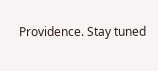Providence. Stay tuned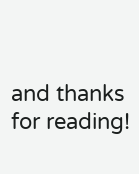and thanks for reading!